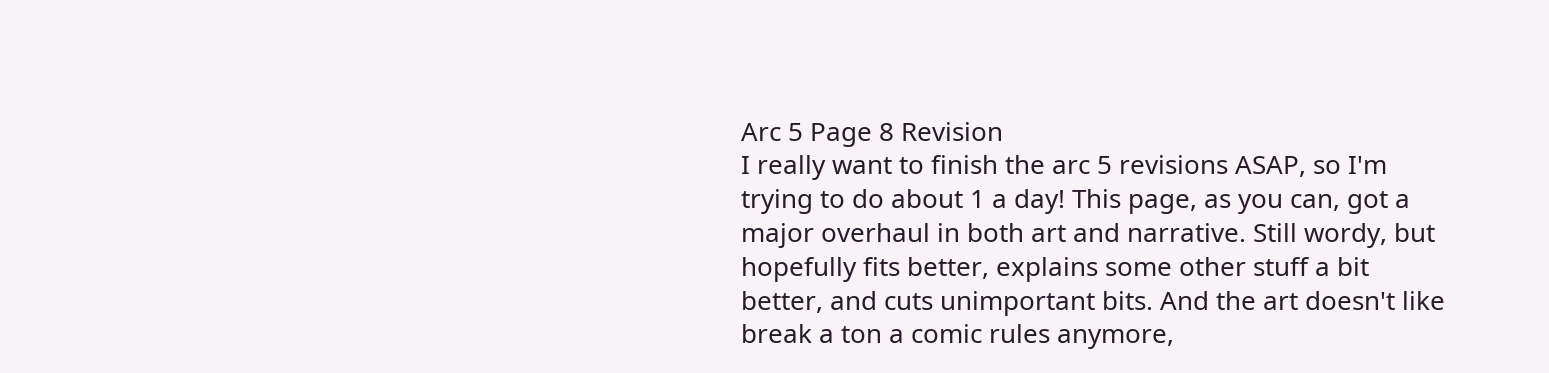Arc 5 Page 8 Revision
I really want to finish the arc 5 revisions ASAP, so I'm trying to do about 1 a day! This page, as you can, got a major overhaul in both art and narrative. Still wordy, but hopefully fits better, explains some other stuff a bit better, and cuts unimportant bits. And the art doesn't like break a ton a comic rules anymore,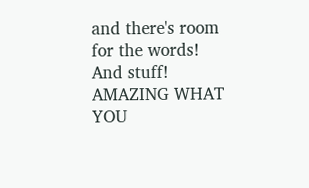and there's room for the words! And stuff! AMAZING WHAT YOU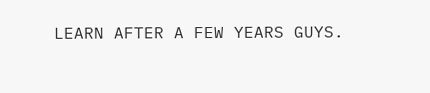LEARN AFTER A FEW YEARS GUYS.